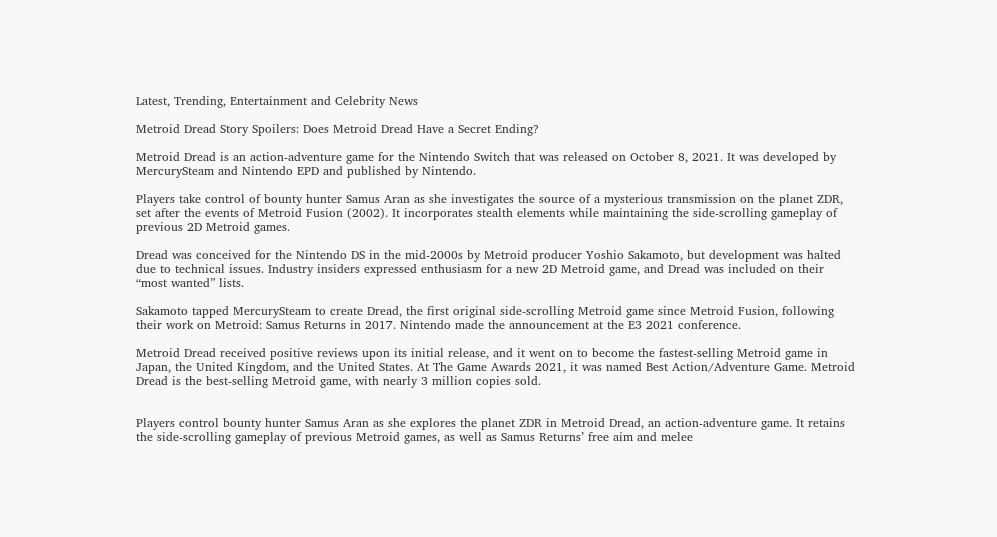Latest, Trending, Entertainment and Celebrity News

Metroid Dread Story Spoilers: Does Metroid Dread Have a Secret Ending?

Metroid Dread is an action-adventure game for the Nintendo Switch that was released on October 8, 2021. It was developed by MercurySteam and Nintendo EPD and published by Nintendo.

Players take control of bounty hunter Samus Aran as she investigates the source of a mysterious transmission on the planet ZDR, set after the events of Metroid Fusion (2002). It incorporates stealth elements while maintaining the side-scrolling gameplay of previous 2D Metroid games.

Dread was conceived for the Nintendo DS in the mid-2000s by Metroid producer Yoshio Sakamoto, but development was halted due to technical issues. Industry insiders expressed enthusiasm for a new 2D Metroid game, and Dread was included on their “most wanted” lists.

Sakamoto tapped MercurySteam to create Dread, the first original side-scrolling Metroid game since Metroid Fusion, following their work on Metroid: Samus Returns in 2017. Nintendo made the announcement at the E3 2021 conference.

Metroid Dread received positive reviews upon its initial release, and it went on to become the fastest-selling Metroid game in Japan, the United Kingdom, and the United States. At The Game Awards 2021, it was named Best Action/Adventure Game. Metroid Dread is the best-selling Metroid game, with nearly 3 million copies sold.


Players control bounty hunter Samus Aran as she explores the planet ZDR in Metroid Dread, an action-adventure game. It retains the side-scrolling gameplay of previous Metroid games, as well as Samus Returns’ free aim and melee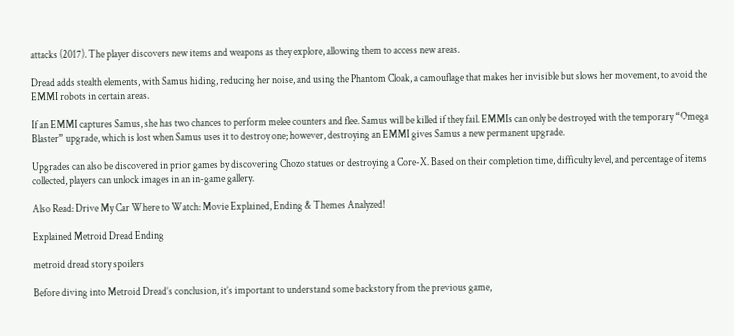attacks (2017). The player discovers new items and weapons as they explore, allowing them to access new areas.

Dread adds stealth elements, with Samus hiding, reducing her noise, and using the Phantom Cloak, a camouflage that makes her invisible but slows her movement, to avoid the EMMI robots in certain areas.

If an EMMI captures Samus, she has two chances to perform melee counters and flee. Samus will be killed if they fail. EMMIs can only be destroyed with the temporary “Omega Blaster” upgrade, which is lost when Samus uses it to destroy one; however, destroying an EMMI gives Samus a new permanent upgrade.

Upgrades can also be discovered in prior games by discovering Chozo statues or destroying a Core-X. Based on their completion time, difficulty level, and percentage of items collected, players can unlock images in an in-game gallery.

Also Read: Drive My Car Where to Watch: Movie Explained, Ending & Themes Analyzed!

Explained Metroid Dread Ending

metroid dread story spoilers

Before diving into Metroid Dread’s conclusion, it’s important to understand some backstory from the previous game,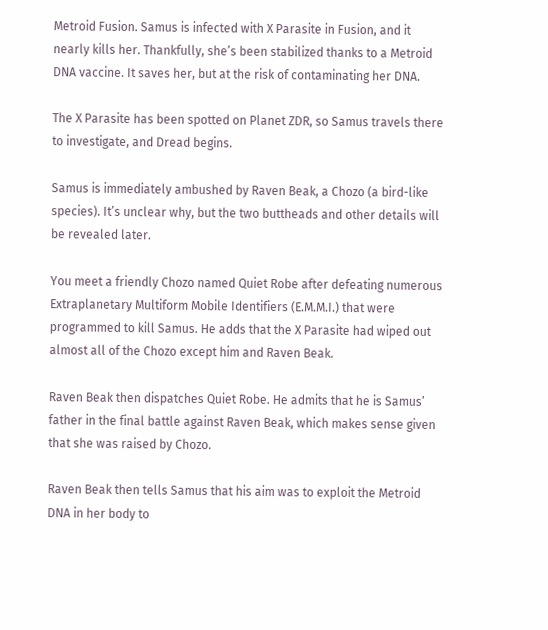Metroid Fusion. Samus is infected with X Parasite in Fusion, and it nearly kills her. Thankfully, she’s been stabilized thanks to a Metroid DNA vaccine. It saves her, but at the risk of contaminating her DNA.

The X Parasite has been spotted on Planet ZDR, so Samus travels there to investigate, and Dread begins.

Samus is immediately ambushed by Raven Beak, a Chozo (a bird-like species). It’s unclear why, but the two buttheads and other details will be revealed later.

You meet a friendly Chozo named Quiet Robe after defeating numerous Extraplanetary Multiform Mobile Identifiers (E.M.M.I.) that were programmed to kill Samus. He adds that the X Parasite had wiped out almost all of the Chozo except him and Raven Beak.

Raven Beak then dispatches Quiet Robe. He admits that he is Samus’ father in the final battle against Raven Beak, which makes sense given that she was raised by Chozo.

Raven Beak then tells Samus that his aim was to exploit the Metroid DNA in her body to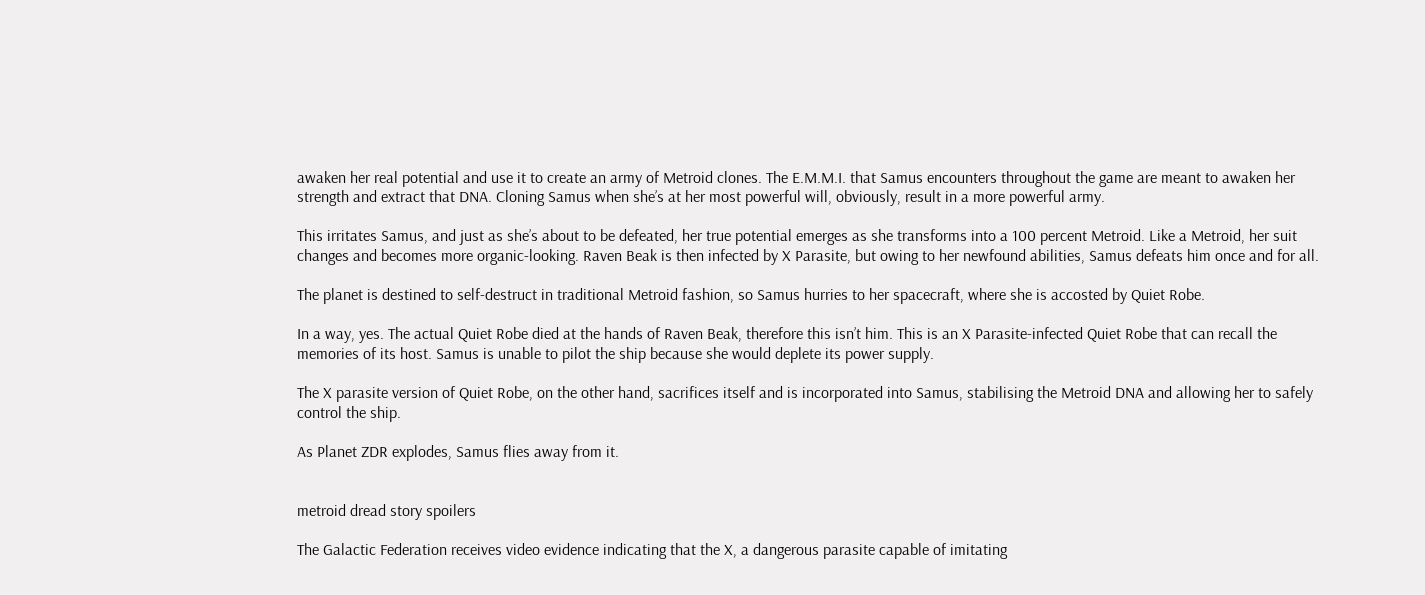awaken her real potential and use it to create an army of Metroid clones. The E.M.M.I. that Samus encounters throughout the game are meant to awaken her strength and extract that DNA. Cloning Samus when she’s at her most powerful will, obviously, result in a more powerful army.

This irritates Samus, and just as she’s about to be defeated, her true potential emerges as she transforms into a 100 percent Metroid. Like a Metroid, her suit changes and becomes more organic-looking. Raven Beak is then infected by X Parasite, but owing to her newfound abilities, Samus defeats him once and for all.

The planet is destined to self-destruct in traditional Metroid fashion, so Samus hurries to her spacecraft, where she is accosted by Quiet Robe.

In a way, yes. The actual Quiet Robe died at the hands of Raven Beak, therefore this isn’t him. This is an X Parasite-infected Quiet Robe that can recall the memories of its host. Samus is unable to pilot the ship because she would deplete its power supply.

The X parasite version of Quiet Robe, on the other hand, sacrifices itself and is incorporated into Samus, stabilising the Metroid DNA and allowing her to safely control the ship.

As Planet ZDR explodes, Samus flies away from it.


metroid dread story spoilers

The Galactic Federation receives video evidence indicating that the X, a dangerous parasite capable of imitating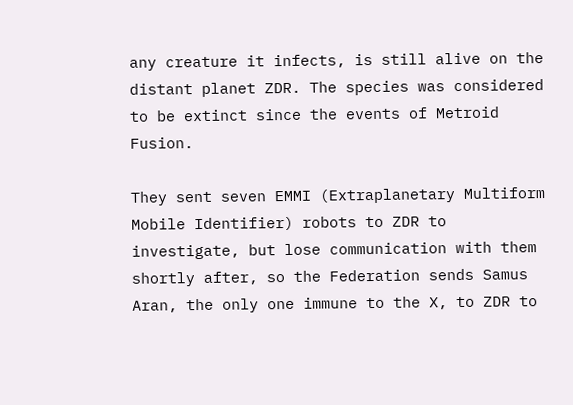any creature it infects, is still alive on the distant planet ZDR. The species was considered to be extinct since the events of Metroid Fusion.

They sent seven EMMI (Extraplanetary Multiform Mobile Identifier) robots to ZDR to investigate, but lose communication with them shortly after, so the Federation sends Samus Aran, the only one immune to the X, to ZDR to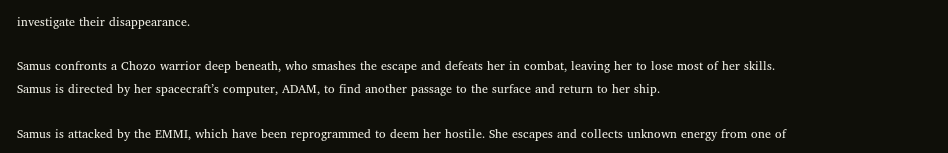investigate their disappearance.

Samus confronts a Chozo warrior deep beneath, who smashes the escape and defeats her in combat, leaving her to lose most of her skills. Samus is directed by her spacecraft’s computer, ADAM, to find another passage to the surface and return to her ship.

Samus is attacked by the EMMI, which have been reprogrammed to deem her hostile. She escapes and collects unknown energy from one of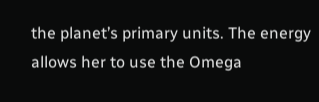the planet’s primary units. The energy allows her to use the Omega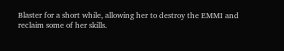Blaster for a short while, allowing her to destroy the EMMI and reclaim some of her skills.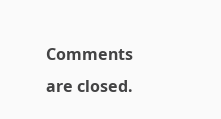Comments are closed.